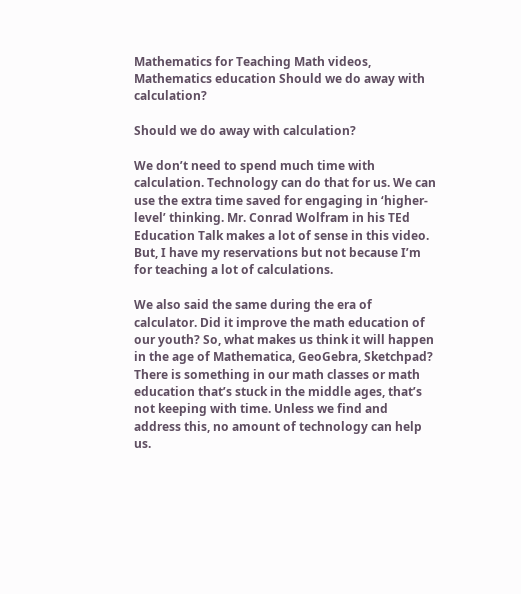Mathematics for Teaching Math videos, Mathematics education Should we do away with calculation?

Should we do away with calculation?

We don’t need to spend much time with calculation. Technology can do that for us. We can use the extra time saved for engaging in ‘higher-level’ thinking. Mr. Conrad Wolfram in his TEd Education Talk makes a lot of sense in this video. But, I have my reservations but not because I’m for teaching a lot of calculations.

We also said the same during the era of calculator. Did it improve the math education of our youth? So, what makes us think it will happen in the age of Mathematica, GeoGebra, Sketchpad? There is something in our math classes or math education that’s stuck in the middle ages, that’s not keeping with time. Unless we find and address this, no amount of technology can help us.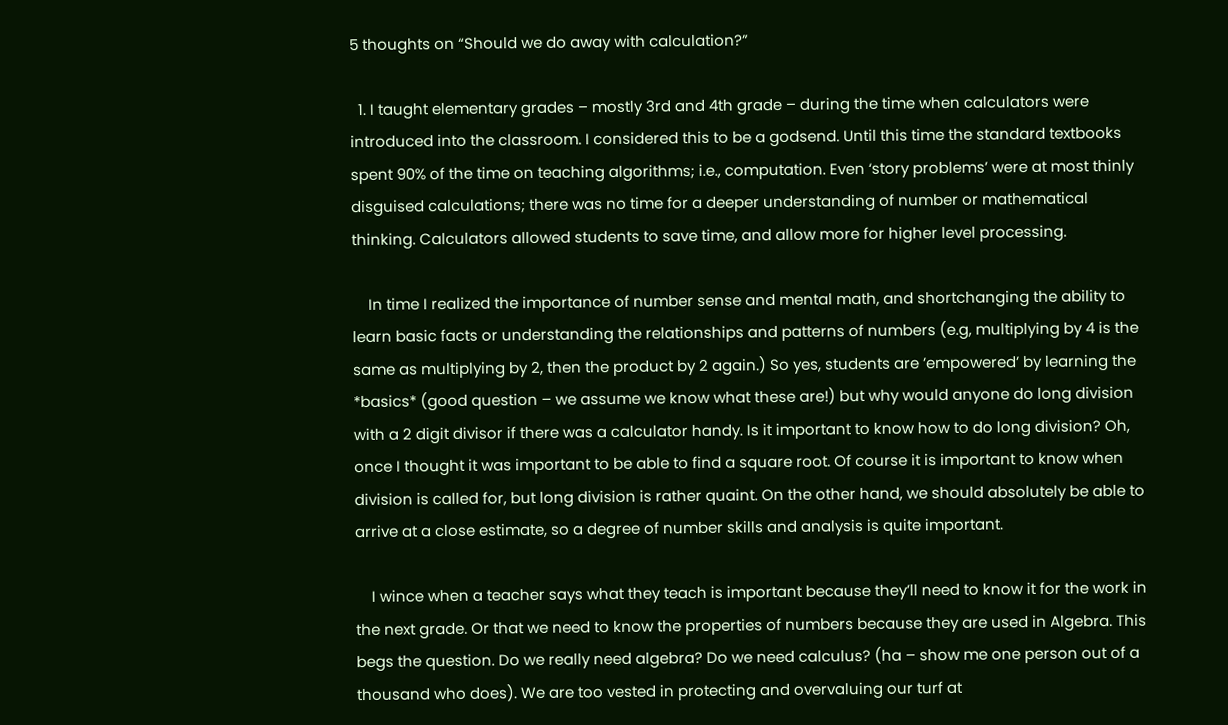5 thoughts on “Should we do away with calculation?”

  1. I taught elementary grades – mostly 3rd and 4th grade – during the time when calculators were introduced into the classroom. I considered this to be a godsend. Until this time the standard textbooks spent 90% of the time on teaching algorithms; i.e., computation. Even ‘story problems’ were at most thinly disguised calculations; there was no time for a deeper understanding of number or mathematical thinking. Calculators allowed students to save time, and allow more for higher level processing.

    In time I realized the importance of number sense and mental math, and shortchanging the ability to learn basic facts or understanding the relationships and patterns of numbers (e.g, multiplying by 4 is the same as multiplying by 2, then the product by 2 again.) So yes, students are ’empowered’ by learning the *basics* (good question – we assume we know what these are!) but why would anyone do long division with a 2 digit divisor if there was a calculator handy. Is it important to know how to do long division? Oh, once I thought it was important to be able to find a square root. Of course it is important to know when division is called for, but long division is rather quaint. On the other hand, we should absolutely be able to arrive at a close estimate, so a degree of number skills and analysis is quite important.

    I wince when a teacher says what they teach is important because they’ll need to know it for the work in the next grade. Or that we need to know the properties of numbers because they are used in Algebra. This begs the question. Do we really need algebra? Do we need calculus? (ha – show me one person out of a thousand who does). We are too vested in protecting and overvaluing our turf at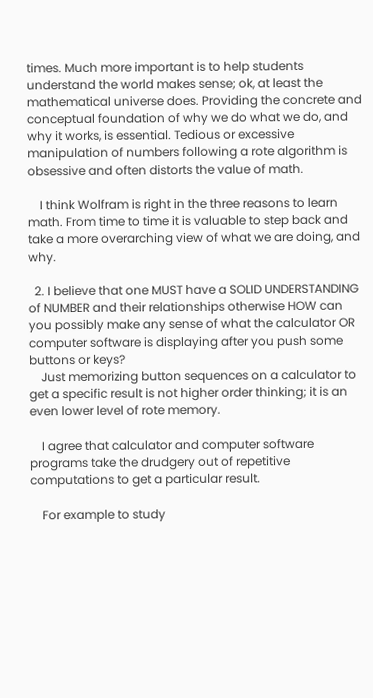times. Much more important is to help students understand the world makes sense; ok, at least the mathematical universe does. Providing the concrete and conceptual foundation of why we do what we do, and why it works, is essential. Tedious or excessive manipulation of numbers following a rote algorithm is obsessive and often distorts the value of math.

    I think Wolfram is right in the three reasons to learn math. From time to time it is valuable to step back and take a more overarching view of what we are doing, and why.

  2. I believe that one MUST have a SOLID UNDERSTANDING of NUMBER and their relationships otherwise HOW can you possibly make any sense of what the calculator OR computer software is displaying after you push some buttons or keys?
    Just memorizing button sequences on a calculator to get a specific result is not higher order thinking; it is an even lower level of rote memory.

    I agree that calculator and computer software programs take the drudgery out of repetitive computations to get a particular result.

    For example to study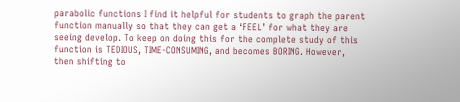parabolic functions I find it helpful for students to graph the parent function manually so that they can get a ‘FEEL’ for what they are seeing develop. To keep on doing this for the complete study of this function is TEDIOUS, TIME-CONSUMING, and becomes BORING. However, then shifting to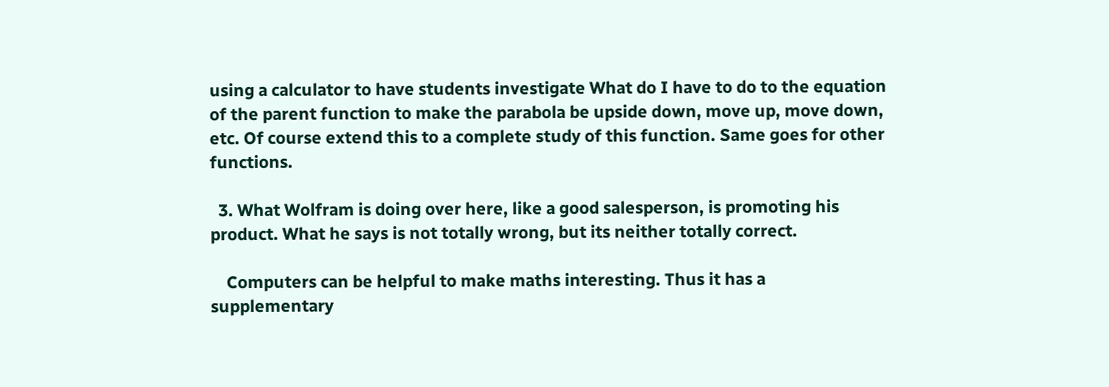using a calculator to have students investigate What do I have to do to the equation of the parent function to make the parabola be upside down, move up, move down, etc. Of course extend this to a complete study of this function. Same goes for other functions.

  3. What Wolfram is doing over here, like a good salesperson, is promoting his product. What he says is not totally wrong, but its neither totally correct.

    Computers can be helpful to make maths interesting. Thus it has a supplementary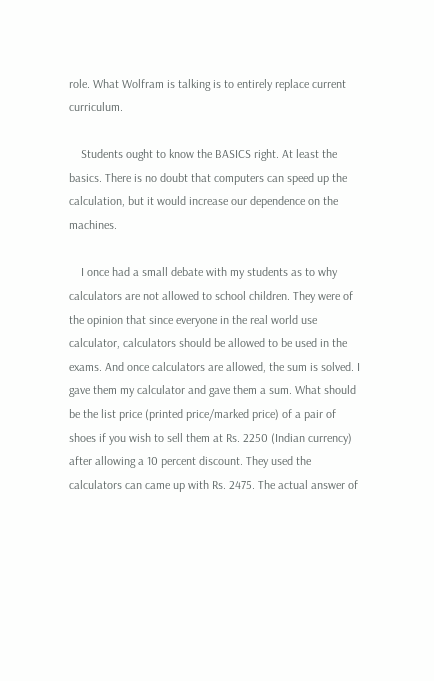role. What Wolfram is talking is to entirely replace current curriculum.

    Students ought to know the BASICS right. At least the basics. There is no doubt that computers can speed up the calculation, but it would increase our dependence on the machines.

    I once had a small debate with my students as to why calculators are not allowed to school children. They were of the opinion that since everyone in the real world use calculator, calculators should be allowed to be used in the exams. And once calculators are allowed, the sum is solved. I gave them my calculator and gave them a sum. What should be the list price (printed price/marked price) of a pair of shoes if you wish to sell them at Rs. 2250 (Indian currency) after allowing a 10 percent discount. They used the calculators can came up with Rs. 2475. The actual answer of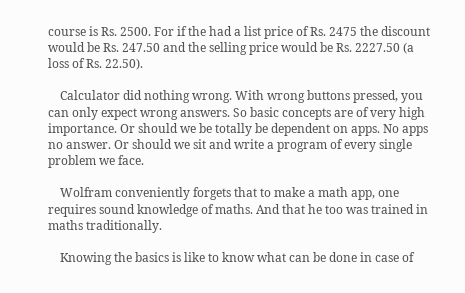course is Rs. 2500. For if the had a list price of Rs. 2475 the discount would be Rs. 247.50 and the selling price would be Rs. 2227.50 (a loss of Rs. 22.50).

    Calculator did nothing wrong. With wrong buttons pressed, you can only expect wrong answers. So basic concepts are of very high importance. Or should we be totally be dependent on apps. No apps no answer. Or should we sit and write a program of every single problem we face.

    Wolfram conveniently forgets that to make a math app, one requires sound knowledge of maths. And that he too was trained in maths traditionally.

    Knowing the basics is like to know what can be done in case of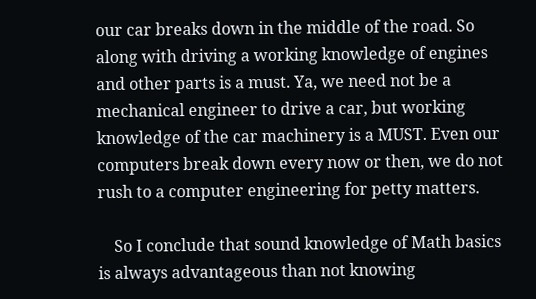our car breaks down in the middle of the road. So along with driving a working knowledge of engines and other parts is a must. Ya, we need not be a mechanical engineer to drive a car, but working knowledge of the car machinery is a MUST. Even our computers break down every now or then, we do not rush to a computer engineering for petty matters.

    So I conclude that sound knowledge of Math basics is always advantageous than not knowing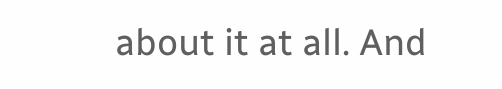about it at all. And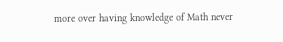more over having knowledge of Math never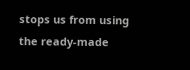stops us from using the ready-made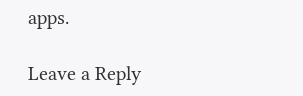apps.

Leave a Reply